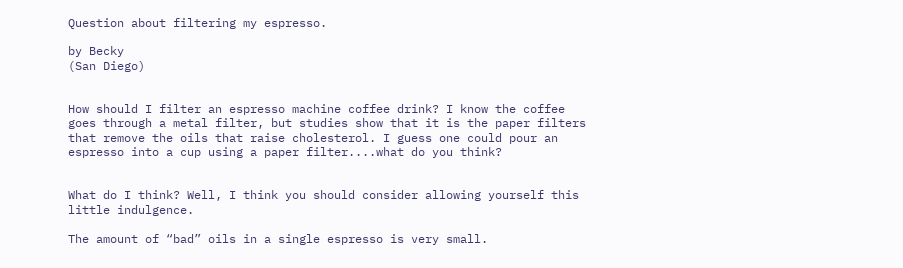Question about filtering my espresso.

by Becky
(San Diego)


How should I filter an espresso machine coffee drink? I know the coffee goes through a metal filter, but studies show that it is the paper filters that remove the oils that raise cholesterol. I guess one could pour an espresso into a cup using a paper filter....what do you think?


What do I think? Well, I think you should consider allowing yourself this little indulgence.

The amount of “bad” oils in a single espresso is very small.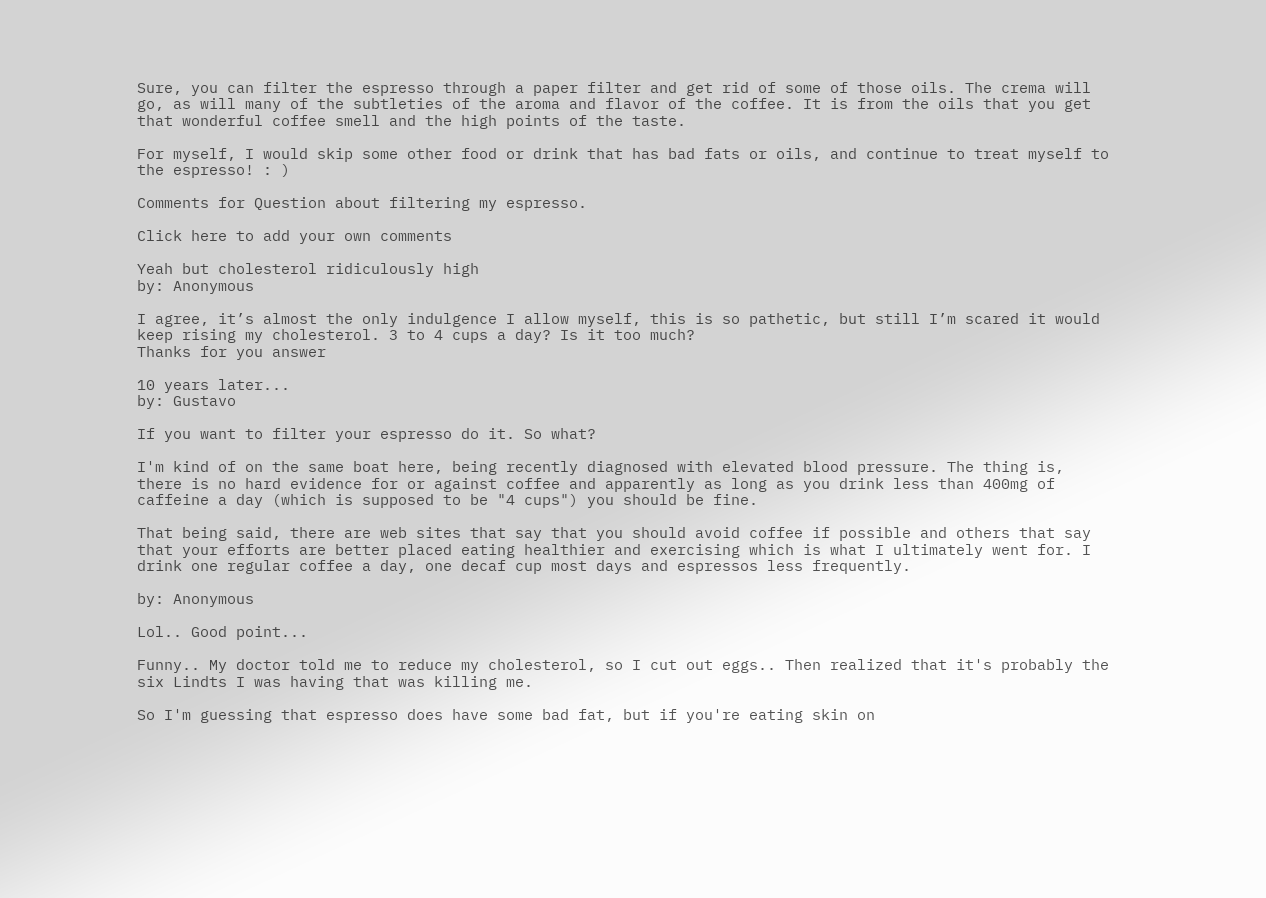Sure, you can filter the espresso through a paper filter and get rid of some of those oils. The crema will go, as will many of the subtleties of the aroma and flavor of the coffee. It is from the oils that you get that wonderful coffee smell and the high points of the taste.

For myself, I would skip some other food or drink that has bad fats or oils, and continue to treat myself to the espresso! : )

Comments for Question about filtering my espresso.

Click here to add your own comments

Yeah but cholesterol ridiculously high
by: Anonymous

I agree, it’s almost the only indulgence I allow myself, this is so pathetic, but still I’m scared it would keep rising my cholesterol. 3 to 4 cups a day? Is it too much?
Thanks for you answer

10 years later...
by: Gustavo

If you want to filter your espresso do it. So what?

I'm kind of on the same boat here, being recently diagnosed with elevated blood pressure. The thing is, there is no hard evidence for or against coffee and apparently as long as you drink less than 400mg of caffeine a day (which is supposed to be "4 cups") you should be fine.

That being said, there are web sites that say that you should avoid coffee if possible and others that say that your efforts are better placed eating healthier and exercising which is what I ultimately went for. I drink one regular coffee a day, one decaf cup most days and espressos less frequently.

by: Anonymous

Lol.. Good point...

Funny.. My doctor told me to reduce my cholesterol, so I cut out eggs.. Then realized that it's probably the six Lindts I was having that was killing me.

So I'm guessing that espresso does have some bad fat, but if you're eating skin on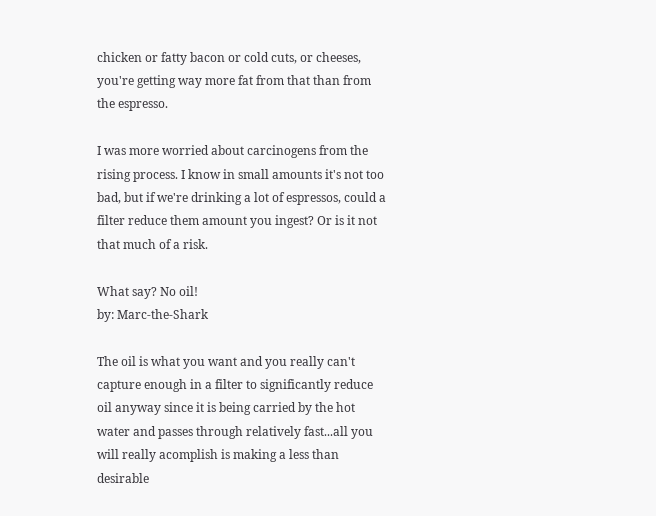chicken or fatty bacon or cold cuts, or cheeses, you're getting way more fat from that than from the espresso.

I was more worried about carcinogens from the rising process. I know in small amounts it's not too bad, but if we're drinking a lot of espressos, could a filter reduce them amount you ingest? Or is it not that much of a risk.

What say? No oil!
by: Marc-the-Shark

The oil is what you want and you really can't capture enough in a filter to significantly reduce oil anyway since it is being carried by the hot water and passes through relatively fast...all you will really acomplish is making a less than desirable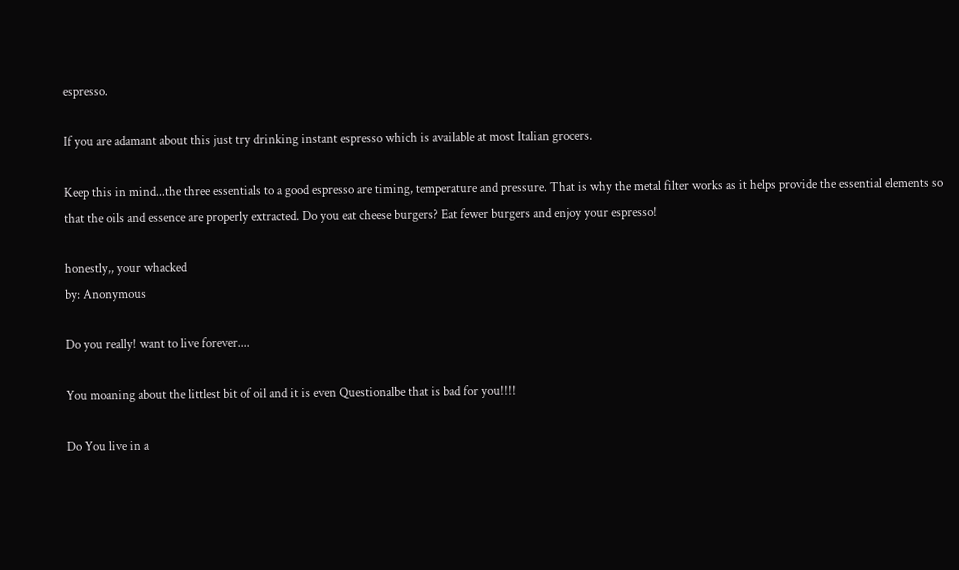espresso.

If you are adamant about this just try drinking instant espresso which is available at most Italian grocers.

Keep this in mind...the three essentials to a good espresso are timing, temperature and pressure. That is why the metal filter works as it helps provide the essential elements so that the oils and essence are properly extracted. Do you eat cheese burgers? Eat fewer burgers and enjoy your espresso!

honestly,, your whacked
by: Anonymous

Do you really! want to live forever....

You moaning about the littlest bit of oil and it is even Questionalbe that is bad for you!!!!

Do You live in a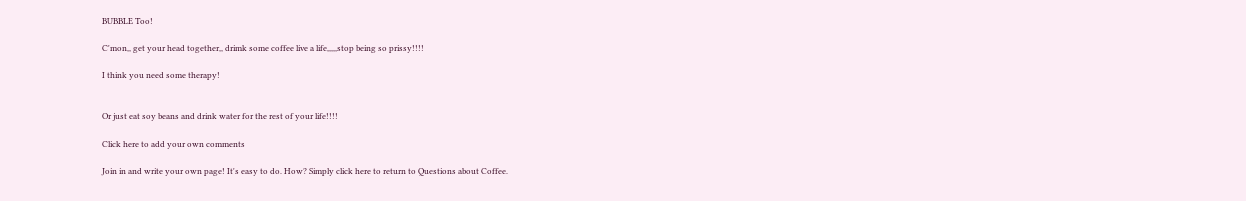BUBBLE Too!

C'mon,, get your head together,, drimk some coffee live a life,,,,,stop being so prissy!!!!

I think you need some therapy!


Or just eat soy beans and drink water for the rest of your life!!!!

Click here to add your own comments

Join in and write your own page! It's easy to do. How? Simply click here to return to Questions about Coffee.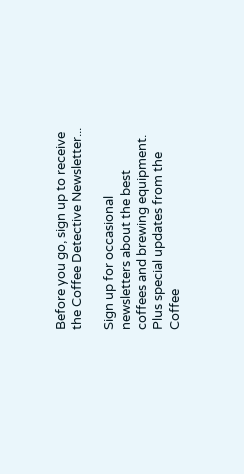Before you go, sign up to receive the Coffee Detective Newsletter...

Sign up for occasional newsletters about the best coffees and brewing equipment. Plus special updates from the Coffee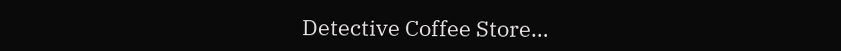Detective Coffee Store…